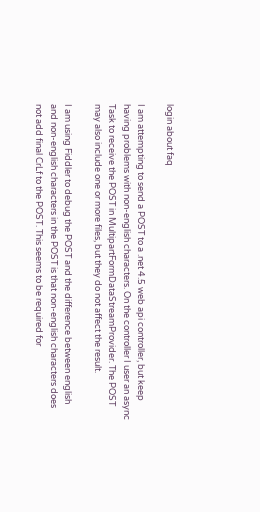login about faq

I am attempting to send a POST to a .net 4.5 web api controller, but keep having problems with non-english characters. On the controller I user an async Task to receive the POST in MultipartFormDataStreamProvider. The POST may also include one or more files, but they do not affect the result.

I am using Fiddler to debug the POST and the difference between english and non-english characters in the POST is that non-english characters does not add final CrLf to the POST. This seems to be required for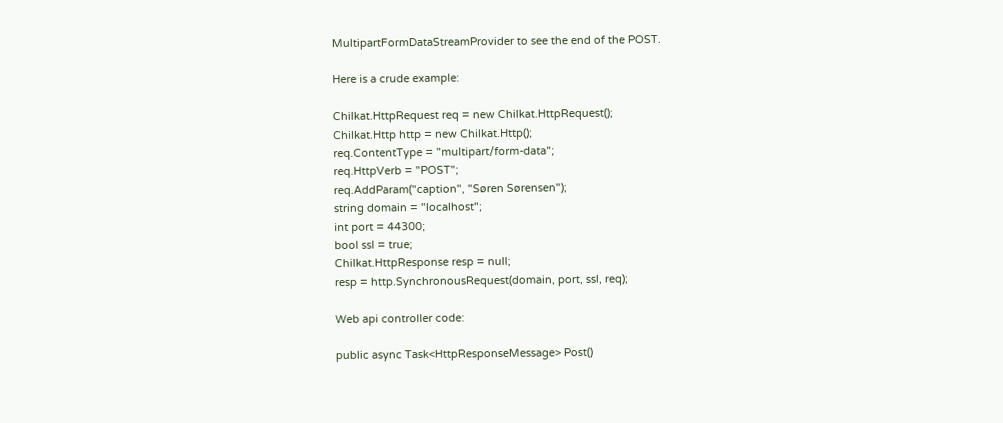MultipartFormDataStreamProvider to see the end of the POST.

Here is a crude example:

Chilkat.HttpRequest req = new Chilkat.HttpRequest();
Chilkat.Http http = new Chilkat.Http();
req.ContentType = "multipart/form-data";
req.HttpVerb = "POST";
req.AddParam("caption", "Søren Sørensen");
string domain = "localhost";
int port = 44300;
bool ssl = true;
Chilkat.HttpResponse resp = null;
resp = http.SynchronousRequest(domain, port, ssl, req);

Web api controller code:

public async Task<HttpResponseMessage> Post()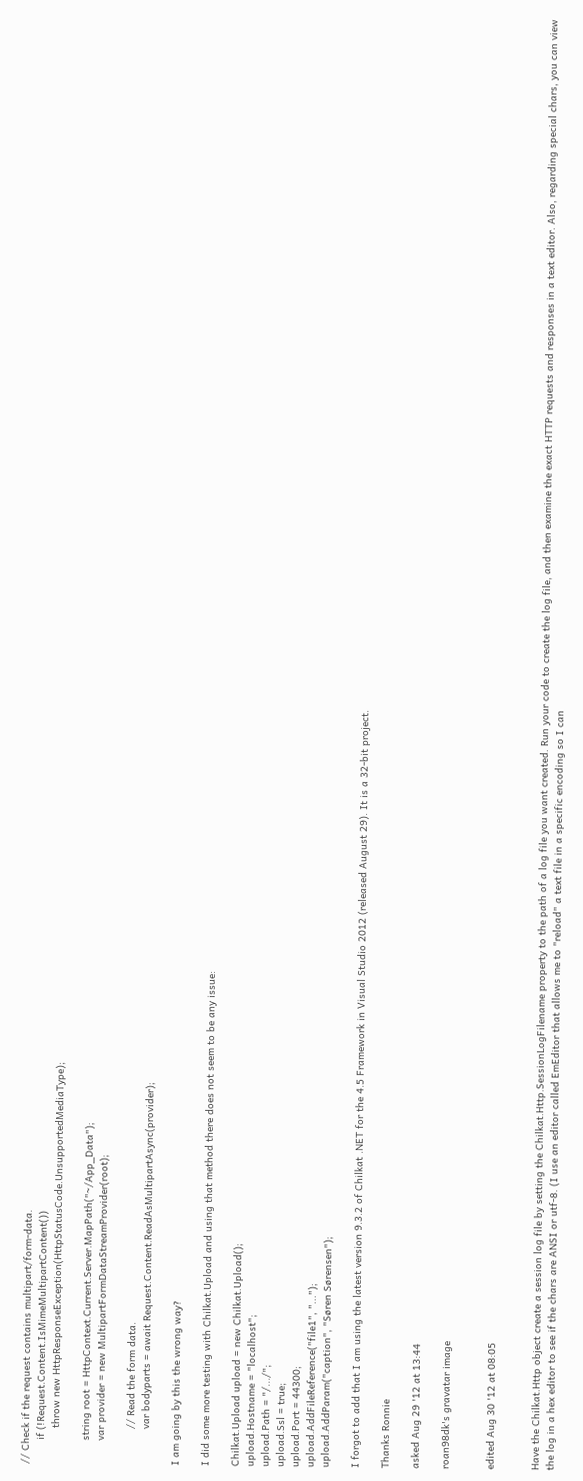// Check if the request contains multipart/form-data.
        if (!Request.Content.IsMimeMultipartContent())
            throw new HttpResponseException(HttpStatusCode.UnsupportedMediaType);

        string root = HttpContext.Current.Server.MapPath("~/App_Data");
        var provider = new MultipartFormDataStreamProvider(root);

            // Read the form data.
            var bodyparts = await Request.Content.ReadAsMultipartAsync(provider);

I am going by this the wrong way?

I did some more testing with Chilkat.Upload and using that method there does not seem to be any issue:

Chilkat.Upload upload = new Chilkat.Upload();
upload.Hostname = "localhost";
upload.Path = "/.../";
upload.Ssl = true;
upload.Port = 44300;
upload.AddFileReference("file1", "...");
upload.AddParam("caption", "Søren Sørensen");

I forgot to add that I am using the latest version 9.3.2 of Chilkat .NET for the 4.5 Framework in Visual Studio 2012 (released August 29). It is a 32-bit project.

Thanks Ronnie

asked Aug 29 '12 at 13:44

roan98dk's gravatar image


edited Aug 30 '12 at 08:05


Have the Chilkat.Http object create a session log file by setting the Chilkat.Http.SessionLogFilename property to the path of a log file you want created. Run your code to create the log file, and then examine the exact HTTP requests and responses in a text editor. Also, regarding special chars, you can view the log in a hex editor to see if the chars are ANSI or utf-8. (I use an editor called EmEditor that allows me to "reload" a text file in a specific encoding so I can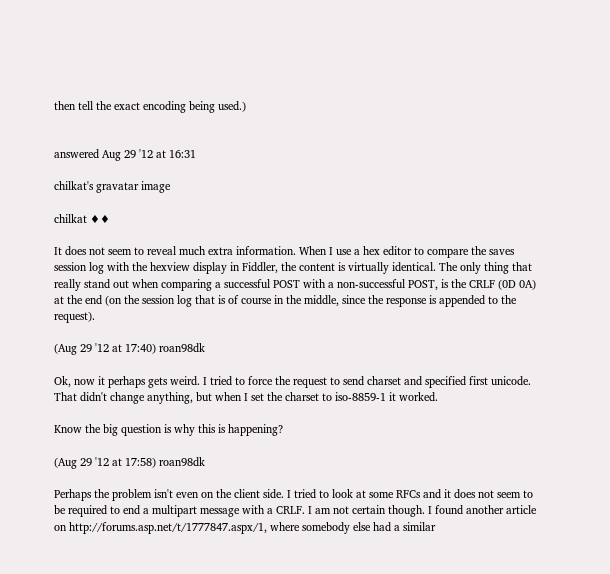then tell the exact encoding being used.)


answered Aug 29 '12 at 16:31

chilkat's gravatar image

chilkat ♦♦

It does not seem to reveal much extra information. When I use a hex editor to compare the saves session log with the hexview display in Fiddler, the content is virtually identical. The only thing that really stand out when comparing a successful POST with a non-successful POST, is the CRLF (0D 0A) at the end (on the session log that is of course in the middle, since the response is appended to the request).

(Aug 29 '12 at 17:40) roan98dk

Ok, now it perhaps gets weird. I tried to force the request to send charset and specified first unicode. That didn't change anything, but when I set the charset to iso-8859-1 it worked.

Know the big question is why this is happening?

(Aug 29 '12 at 17:58) roan98dk

Perhaps the problem isn't even on the client side. I tried to look at some RFCs and it does not seem to be required to end a multipart message with a CRLF. I am not certain though. I found another article on http://forums.asp.net/t/1777847.aspx/1, where somebody else had a similar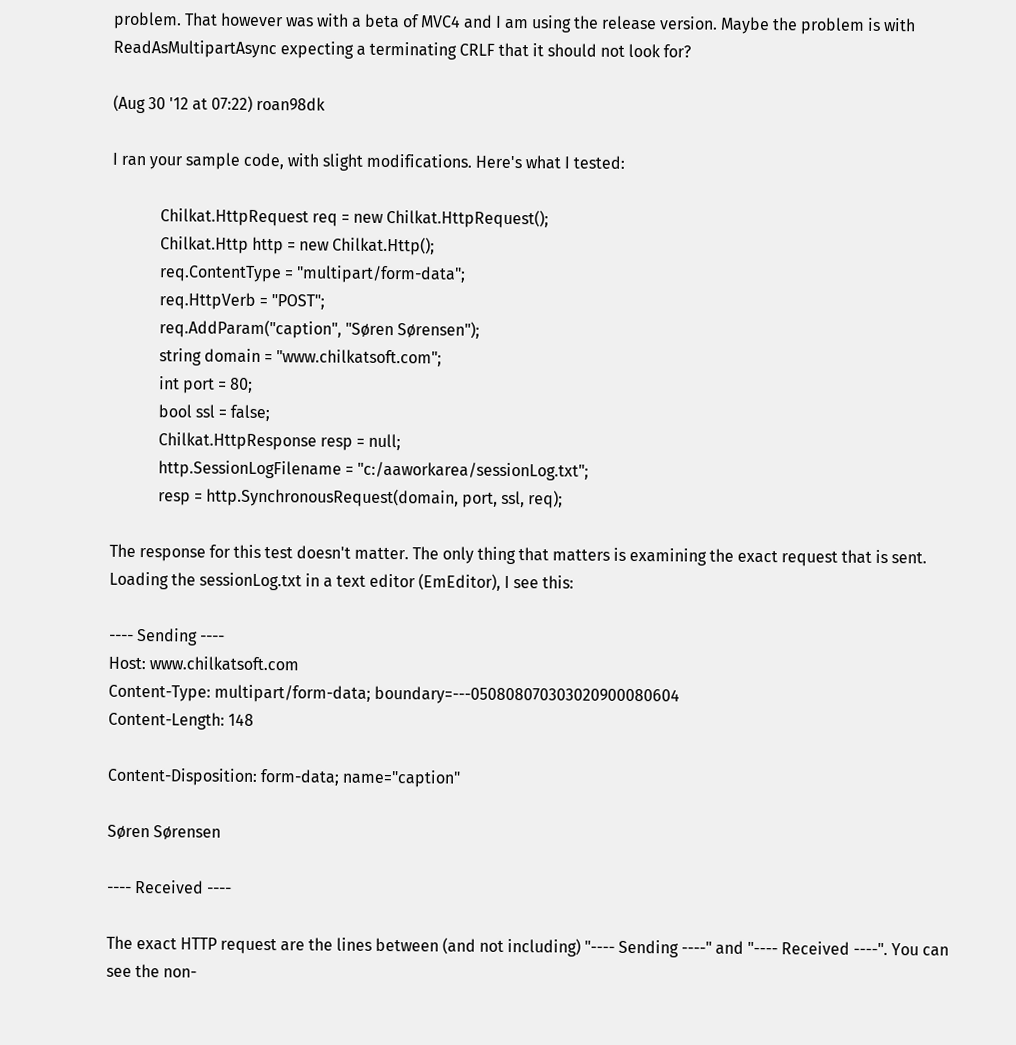problem. That however was with a beta of MVC4 and I am using the release version. Maybe the problem is with ReadAsMultipartAsync expecting a terminating CRLF that it should not look for?

(Aug 30 '12 at 07:22) roan98dk

I ran your sample code, with slight modifications. Here's what I tested:

            Chilkat.HttpRequest req = new Chilkat.HttpRequest();
            Chilkat.Http http = new Chilkat.Http();
            req.ContentType = "multipart/form-data";
            req.HttpVerb = "POST";
            req.AddParam("caption", "Søren Sørensen");
            string domain = "www.chilkatsoft.com";
            int port = 80;
            bool ssl = false;
            Chilkat.HttpResponse resp = null;
            http.SessionLogFilename = "c:/aaworkarea/sessionLog.txt";
            resp = http.SynchronousRequest(domain, port, ssl, req);

The response for this test doesn't matter. The only thing that matters is examining the exact request that is sent. Loading the sessionLog.txt in a text editor (EmEditor), I see this:

---- Sending ----
Host: www.chilkatsoft.com
Content-Type: multipart/form-data; boundary=---050808070303020900080604
Content-Length: 148

Content-Disposition: form-data; name="caption"

Søren Sørensen

---- Received ----

The exact HTTP request are the lines between (and not including) "---- Sending ----" and "---- Received ----". You can see the non-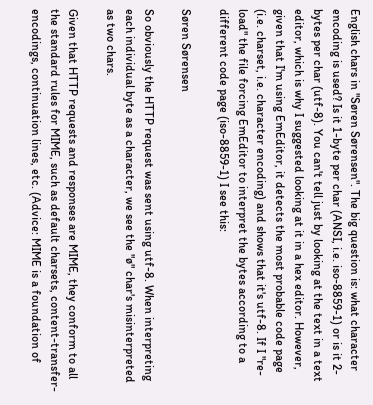English chars in "Søren Sørensen". The big question is: what character encoding is used? Is it 1-byte per char (ANSI, i.e. iso-8859-1) or is it 2-bytes per char (utf-8). You can't tell just by looking at the text in a text editor, which is why I suggested looking at it in a hex editor. However, given that I'm using EmEditor, it detects the most probable code page (i.e. charset, i.e. character encoding) and shows that it's utf-8. If I "re-load" the file forcing EmEditor to interpret the bytes according to a different code page (iso-8859-1) I see this:

Søren Sørensen

So obviously the HTTP request was sent using utf-8. When interpreting each individual byte as a character, we see the "ø" char's misinterpreted as two chars.

Given that HTTP requests and responses are MIME, they conform to all the standard rules for MIME, such as default charsets, content-transfer-encodings, continuation lines, etc. (Advice: MIME is a foundation of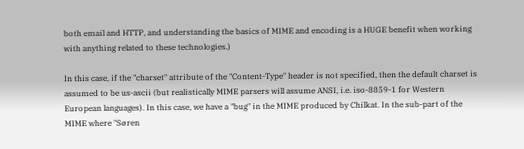both email and HTTP, and understanding the basics of MIME and encoding is a HUGE benefit when working with anything related to these technologies.)

In this case, if the "charset" attribute of the "Content-Type" header is not specified, then the default charset is assumed to be us-ascii (but realistically MIME parsers will assume ANSI, i.e. iso-8859-1 for Western European languages). In this case, we have a "bug" in the MIME produced by Chilkat. In the sub-part of the MIME where "Søren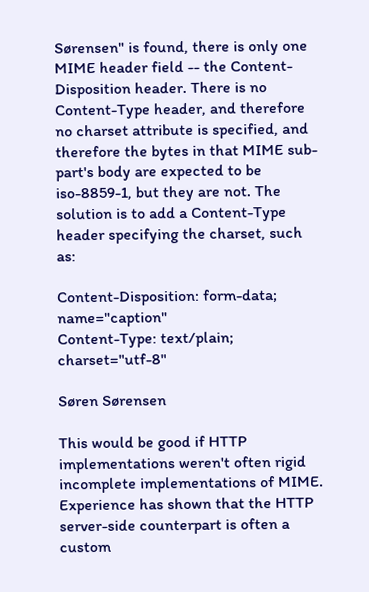Sørensen" is found, there is only one MIME header field -- the Content-Disposition header. There is no Content-Type header, and therefore no charset attribute is specified, and therefore the bytes in that MIME sub-part's body are expected to be iso-8859-1, but they are not. The solution is to add a Content-Type header specifying the charset, such as:

Content-Disposition: form-data; name="caption"
Content-Type: text/plain; charset="utf-8"

Søren Sørensen

This would be good if HTTP implementations weren't often rigid incomplete implementations of MIME. Experience has shown that the HTTP server-side counterpart is often a custom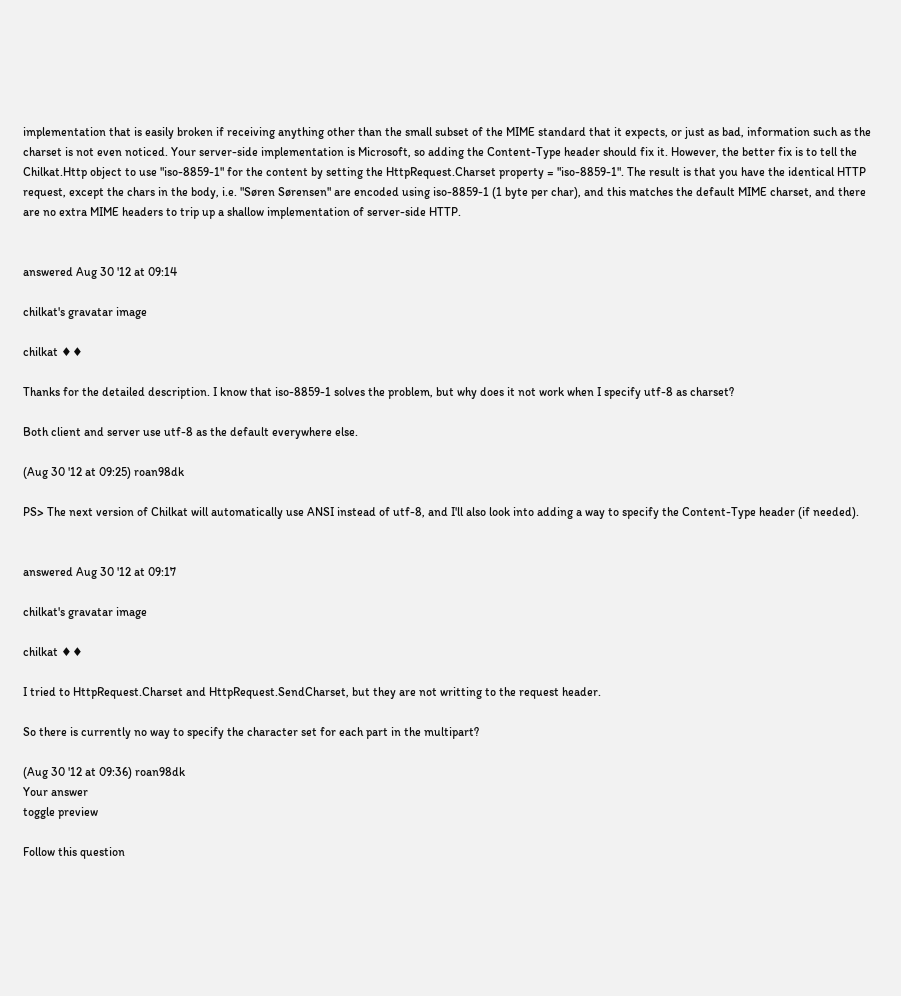implementation that is easily broken if receiving anything other than the small subset of the MIME standard that it expects, or just as bad, information such as the charset is not even noticed. Your server-side implementation is Microsoft, so adding the Content-Type header should fix it. However, the better fix is to tell the Chilkat.Http object to use "iso-8859-1" for the content by setting the HttpRequest.Charset property = "iso-8859-1". The result is that you have the identical HTTP request, except the chars in the body, i.e. "Søren Sørensen" are encoded using iso-8859-1 (1 byte per char), and this matches the default MIME charset, and there are no extra MIME headers to trip up a shallow implementation of server-side HTTP.


answered Aug 30 '12 at 09:14

chilkat's gravatar image

chilkat ♦♦

Thanks for the detailed description. I know that iso-8859-1 solves the problem, but why does it not work when I specify utf-8 as charset?

Both client and server use utf-8 as the default everywhere else.

(Aug 30 '12 at 09:25) roan98dk

PS> The next version of Chilkat will automatically use ANSI instead of utf-8, and I'll also look into adding a way to specify the Content-Type header (if needed).


answered Aug 30 '12 at 09:17

chilkat's gravatar image

chilkat ♦♦

I tried to HttpRequest.Charset and HttpRequest.SendCharset, but they are not writting to the request header.

So there is currently no way to specify the character set for each part in the multipart?

(Aug 30 '12 at 09:36) roan98dk
Your answer
toggle preview

Follow this question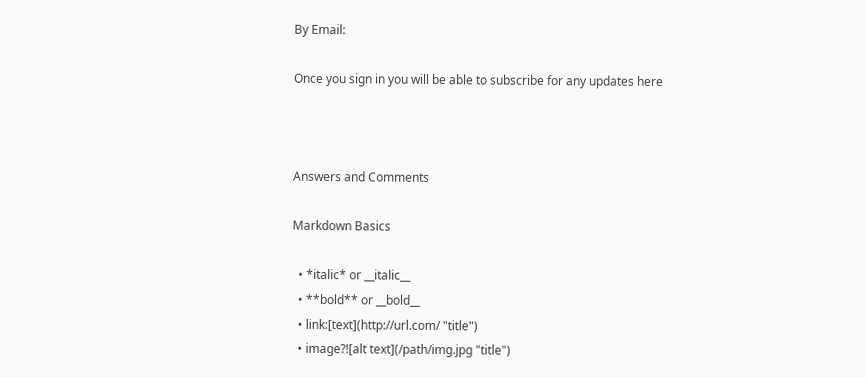By Email:

Once you sign in you will be able to subscribe for any updates here



Answers and Comments

Markdown Basics

  • *italic* or __italic__
  • **bold** or __bold__
  • link:[text](http://url.com/ "title")
  • image?![alt text](/path/img.jpg "title")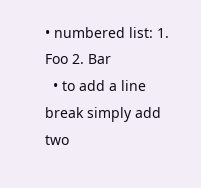• numbered list: 1. Foo 2. Bar
  • to add a line break simply add two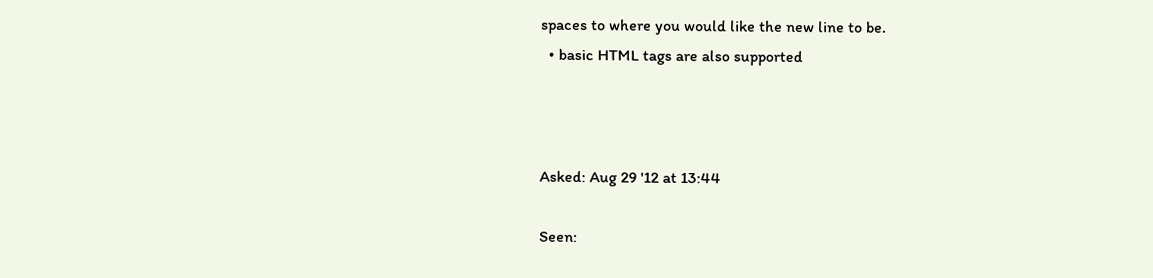spaces to where you would like the new line to be.
  • basic HTML tags are also supported



Asked: Aug 29 '12 at 13:44

Seen: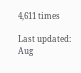4,611 times

Last updated: Aug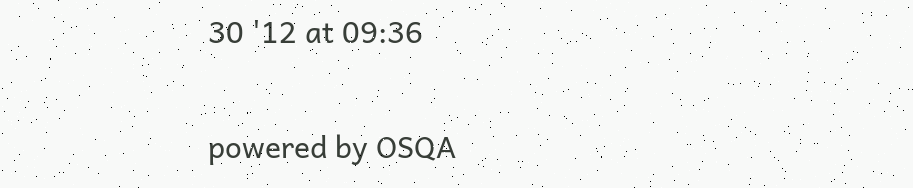30 '12 at 09:36

powered by OSQA